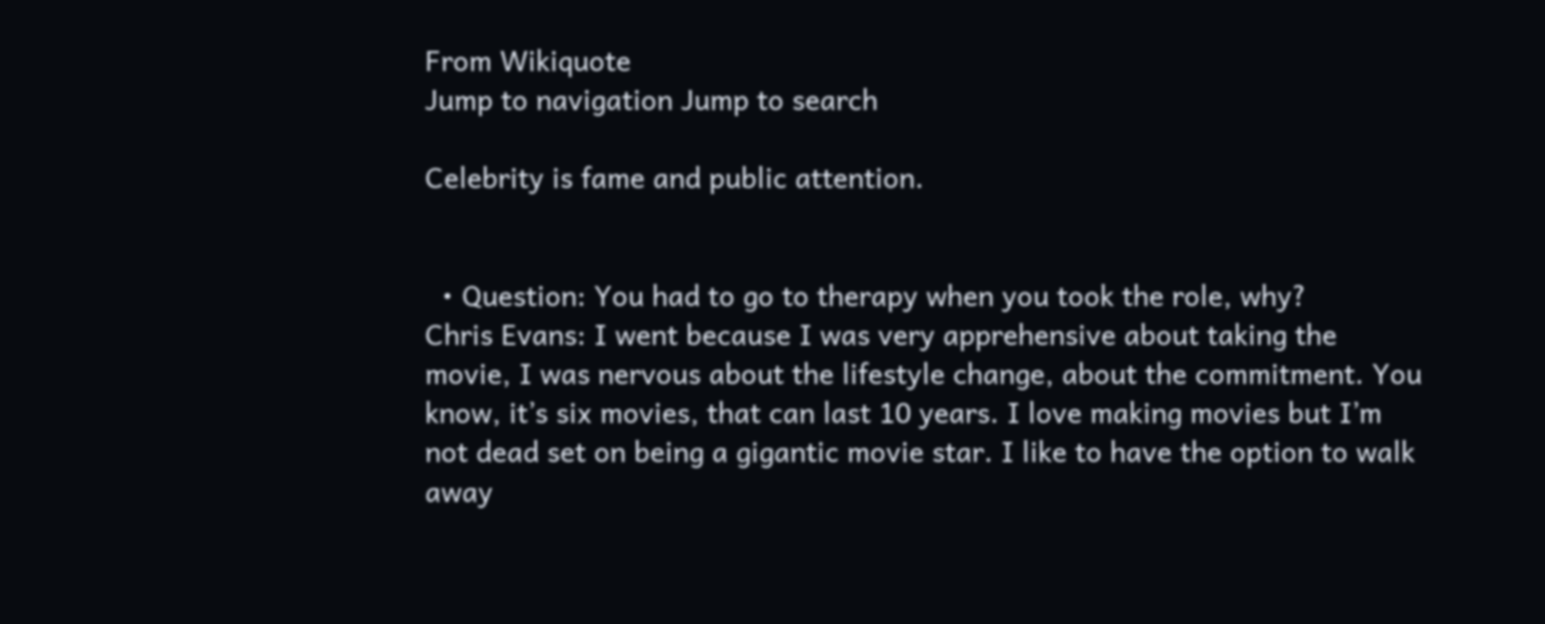From Wikiquote
Jump to navigation Jump to search

Celebrity is fame and public attention.


  • Question: You had to go to therapy when you took the role, why?
Chris Evans: I went because I was very apprehensive about taking the movie, I was nervous about the lifestyle change, about the commitment. You know, it’s six movies, that can last 10 years. I love making movies but I’m not dead set on being a gigantic movie star. I like to have the option to walk away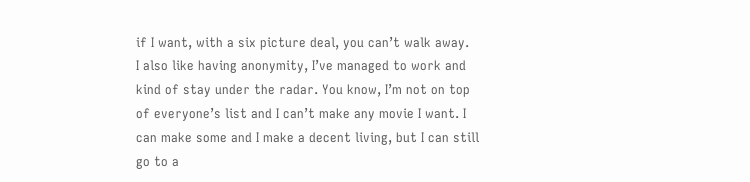if I want, with a six picture deal, you can’t walk away.
I also like having anonymity, I’ve managed to work and kind of stay under the radar. You know, I’m not on top of everyone’s list and I can’t make any movie I want. I can make some and I make a decent living, but I can still go to a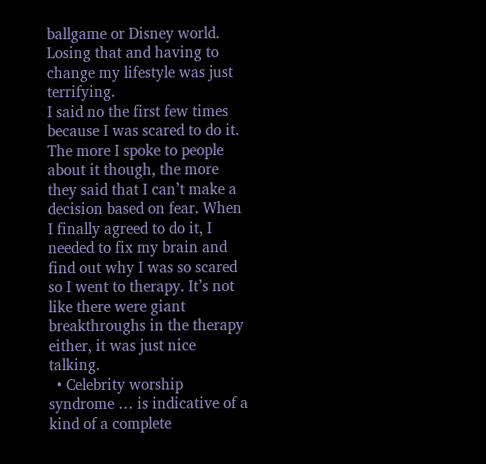ballgame or Disney world. Losing that and having to change my lifestyle was just terrifying.
I said no the first few times because I was scared to do it. The more I spoke to people about it though, the more they said that I can’t make a decision based on fear. When I finally agreed to do it, I needed to fix my brain and find out why I was so scared so I went to therapy. It’s not like there were giant breakthroughs in the therapy either, it was just nice talking.
  • Celebrity worship syndrome … is indicative of a kind of a complete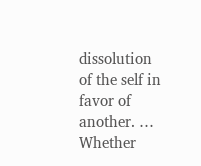dissolution of the self in favor of another. … Whether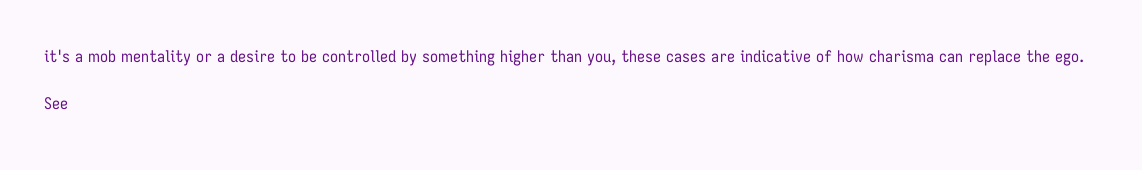it's a mob mentality or a desire to be controlled by something higher than you, these cases are indicative of how charisma can replace the ego.

See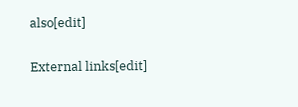also[edit]

External links[edit]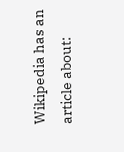Wikipedia has an article about: